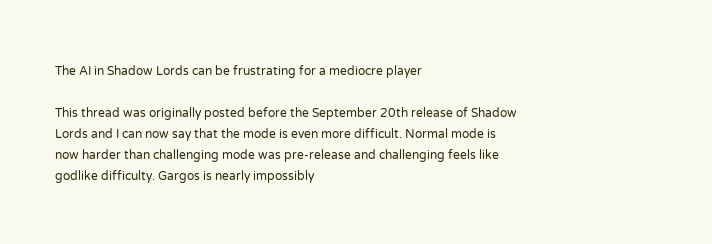The AI in Shadow Lords can be frustrating for a mediocre player

This thread was originally posted before the September 20th release of Shadow Lords and I can now say that the mode is even more difficult. Normal mode is now harder than challenging mode was pre-release and challenging feels like godlike difficulty. Gargos is nearly impossibly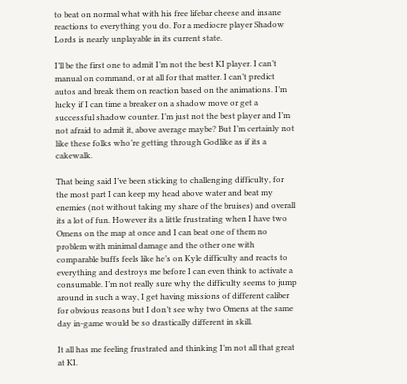to beat on normal what with his free lifebar cheese and insane reactions to everything you do. For a mediocre player Shadow Lords is nearly unplayable in its current state.

I’ll be the first one to admit I’m not the best KI player. I can’t manual on command, or at all for that matter. I can’t predict autos and break them on reaction based on the animations. I’m lucky if I can time a breaker on a shadow move or get a successful shadow counter. I’m just not the best player and I’m not afraid to admit it, above average maybe? But I’m certainly not like these folks who’re getting through Godlike as if its a cakewalk.

That being said I’ve been sticking to challenging difficulty, for the most part I can keep my head above water and beat my enemies (not without taking my share of the bruises) and overall its a lot of fun. However its a little frustrating when I have two Omens on the map at once and I can beat one of them no problem with minimal damage and the other one with comparable buffs feels like he’s on Kyle difficulty and reacts to everything and destroys me before I can even think to activate a consumable. I’m not really sure why the difficulty seems to jump around in such a way, I get having missions of different caliber for obvious reasons but I don’t see why two Omens at the same day in-game would be so drastically different in skill.

It all has me feeling frustrated and thinking I’m not all that great at KI.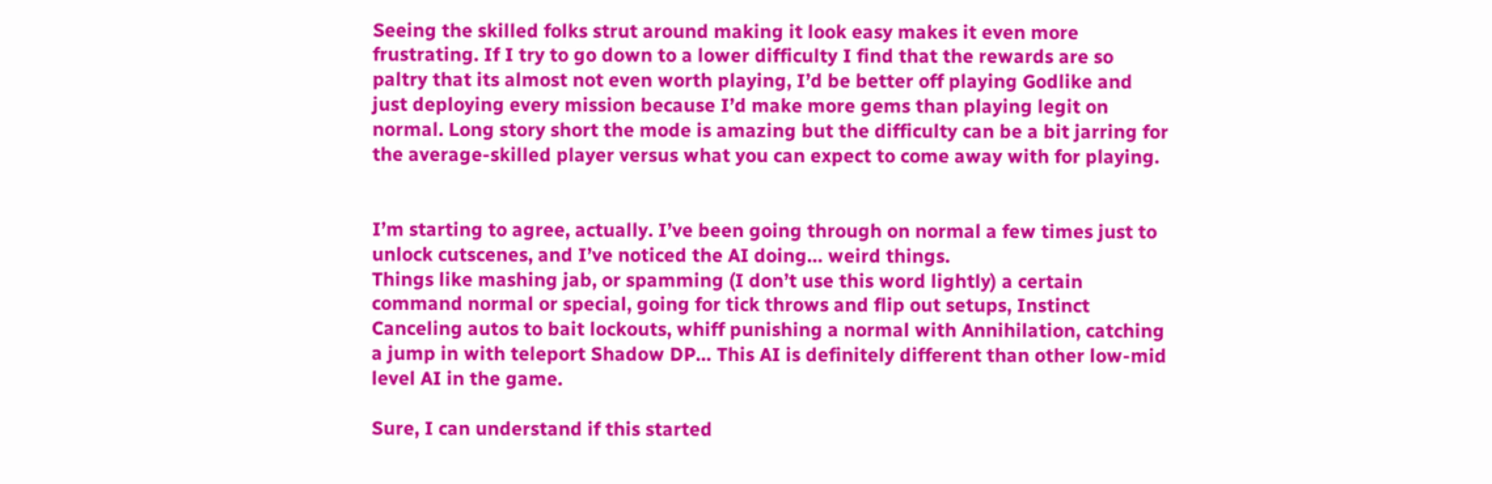Seeing the skilled folks strut around making it look easy makes it even more frustrating. If I try to go down to a lower difficulty I find that the rewards are so paltry that its almost not even worth playing, I’d be better off playing Godlike and just deploying every mission because I’d make more gems than playing legit on normal. Long story short the mode is amazing but the difficulty can be a bit jarring for the average-skilled player versus what you can expect to come away with for playing.


I’m starting to agree, actually. I’ve been going through on normal a few times just to unlock cutscenes, and I’ve noticed the AI doing… weird things.
Things like mashing jab, or spamming (I don’t use this word lightly) a certain command normal or special, going for tick throws and flip out setups, Instinct Canceling autos to bait lockouts, whiff punishing a normal with Annihilation, catching a jump in with teleport Shadow DP… This AI is definitely different than other low-mid level AI in the game.

Sure, I can understand if this started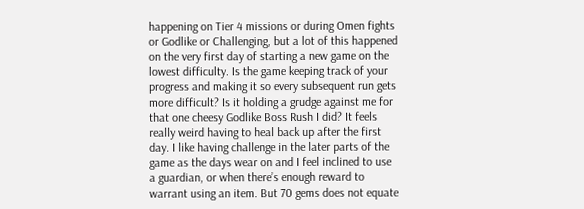happening on Tier 4 missions or during Omen fights or Godlike or Challenging, but a lot of this happened on the very first day of starting a new game on the lowest difficulty. Is the game keeping track of your progress and making it so every subsequent run gets more difficult? Is it holding a grudge against me for that one cheesy Godlike Boss Rush I did? It feels really weird having to heal back up after the first day. I like having challenge in the later parts of the game as the days wear on and I feel inclined to use a guardian, or when there’s enough reward to warrant using an item. But 70 gems does not equate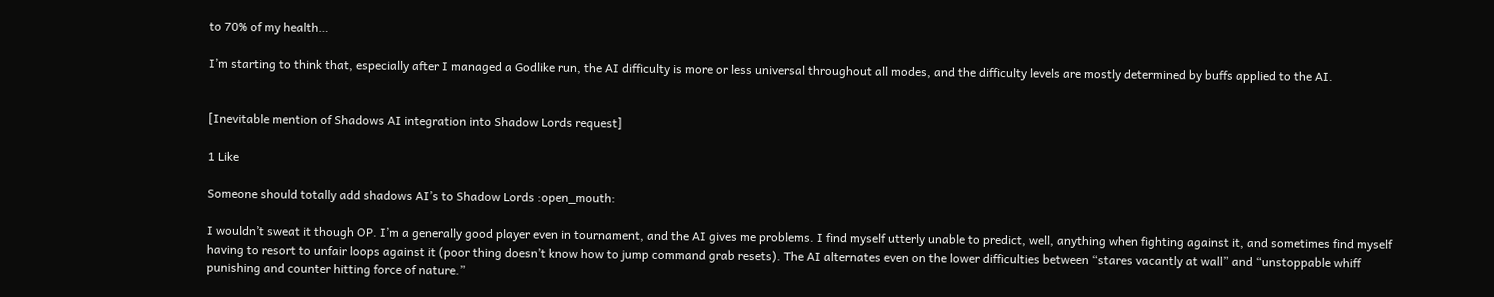to 70% of my health…

I’m starting to think that, especially after I managed a Godlike run, the AI difficulty is more or less universal throughout all modes, and the difficulty levels are mostly determined by buffs applied to the AI.


[Inevitable mention of Shadows AI integration into Shadow Lords request]

1 Like

Someone should totally add shadows AI’s to Shadow Lords :open_mouth:

I wouldn’t sweat it though OP. I’m a generally good player even in tournament, and the AI gives me problems. I find myself utterly unable to predict, well, anything when fighting against it, and sometimes find myself having to resort to unfair loops against it (poor thing doesn’t know how to jump command grab resets). The AI alternates even on the lower difficulties between “stares vacantly at wall” and “unstoppable whiff punishing and counter hitting force of nature.”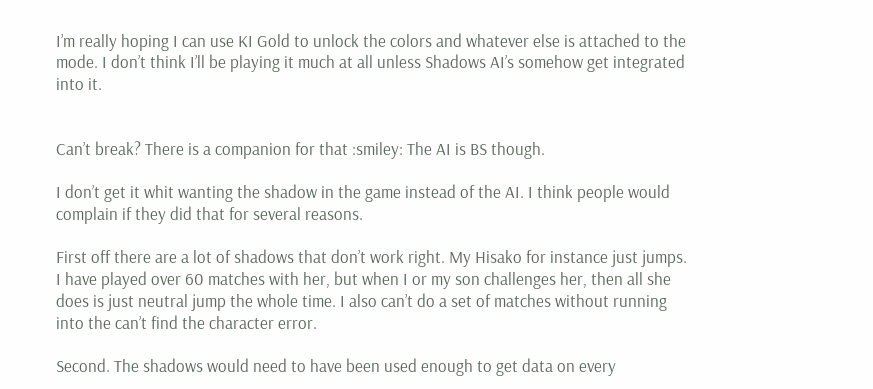I’m really hoping I can use KI Gold to unlock the colors and whatever else is attached to the mode. I don’t think I’ll be playing it much at all unless Shadows AI’s somehow get integrated into it.


Can’t break? There is a companion for that :smiley: The AI is BS though.

I don’t get it whit wanting the shadow in the game instead of the AI. I think people would complain if they did that for several reasons.

First off there are a lot of shadows that don’t work right. My Hisako for instance just jumps. I have played over 60 matches with her, but when I or my son challenges her, then all she does is just neutral jump the whole time. I also can’t do a set of matches without running into the can’t find the character error.

Second. The shadows would need to have been used enough to get data on every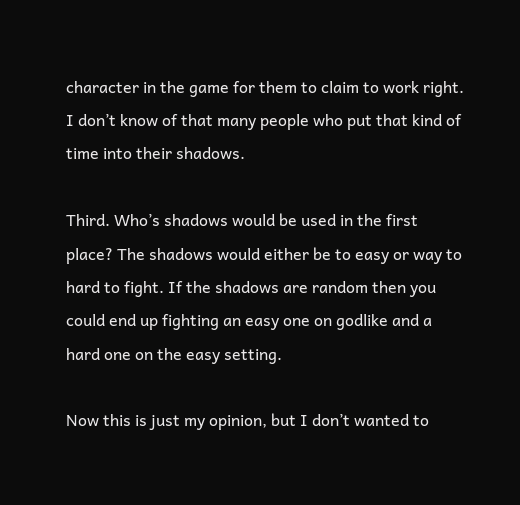character in the game for them to claim to work right. I don’t know of that many people who put that kind of time into their shadows.

Third. Who’s shadows would be used in the first place? The shadows would either be to easy or way to hard to fight. If the shadows are random then you could end up fighting an easy one on godlike and a hard one on the easy setting.

Now this is just my opinion, but I don’t wanted to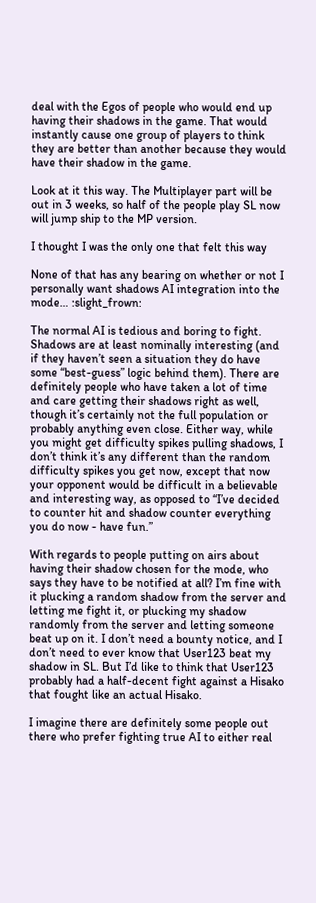deal with the Egos of people who would end up having their shadows in the game. That would instantly cause one group of players to think they are better than another because they would have their shadow in the game.

Look at it this way. The Multiplayer part will be out in 3 weeks, so half of the people play SL now will jump ship to the MP version.

I thought I was the only one that felt this way

None of that has any bearing on whether or not I personally want shadows AI integration into the mode… :slight_frown:

The normal AI is tedious and boring to fight. Shadows are at least nominally interesting (and if they haven’t seen a situation they do have some “best-guess” logic behind them). There are definitely people who have taken a lot of time and care getting their shadows right as well, though it’s certainly not the full population or probably anything even close. Either way, while you might get difficulty spikes pulling shadows, I don’t think it’s any different than the random difficulty spikes you get now, except that now your opponent would be difficult in a believable and interesting way, as opposed to “I’ve decided to counter hit and shadow counter everything you do now - have fun.”

With regards to people putting on airs about having their shadow chosen for the mode, who says they have to be notified at all? I’m fine with it plucking a random shadow from the server and letting me fight it, or plucking my shadow randomly from the server and letting someone beat up on it. I don’t need a bounty notice, and I don’t need to ever know that User123 beat my shadow in SL. But I’d like to think that User123 probably had a half-decent fight against a Hisako that fought like an actual Hisako.

I imagine there are definitely some people out there who prefer fighting true AI to either real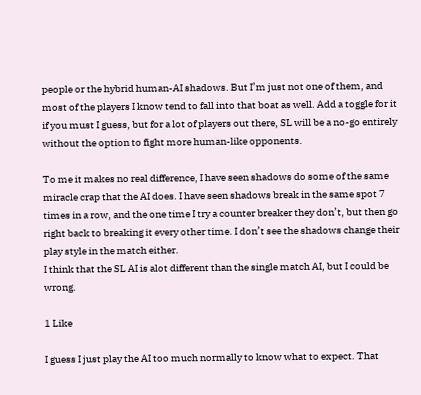people or the hybrid human-AI shadows. But I’m just not one of them, and most of the players I know tend to fall into that boat as well. Add a toggle for it if you must I guess, but for a lot of players out there, SL will be a no-go entirely without the option to fight more human-like opponents.

To me it makes no real difference, I have seen shadows do some of the same miracle crap that the AI does. I have seen shadows break in the same spot 7 times in a row, and the one time I try a counter breaker they don’t, but then go right back to breaking it every other time. I don’t see the shadows change their play style in the match either.
I think that the SL AI is alot different than the single match AI, but I could be wrong.

1 Like

I guess I just play the AI too much normally to know what to expect. That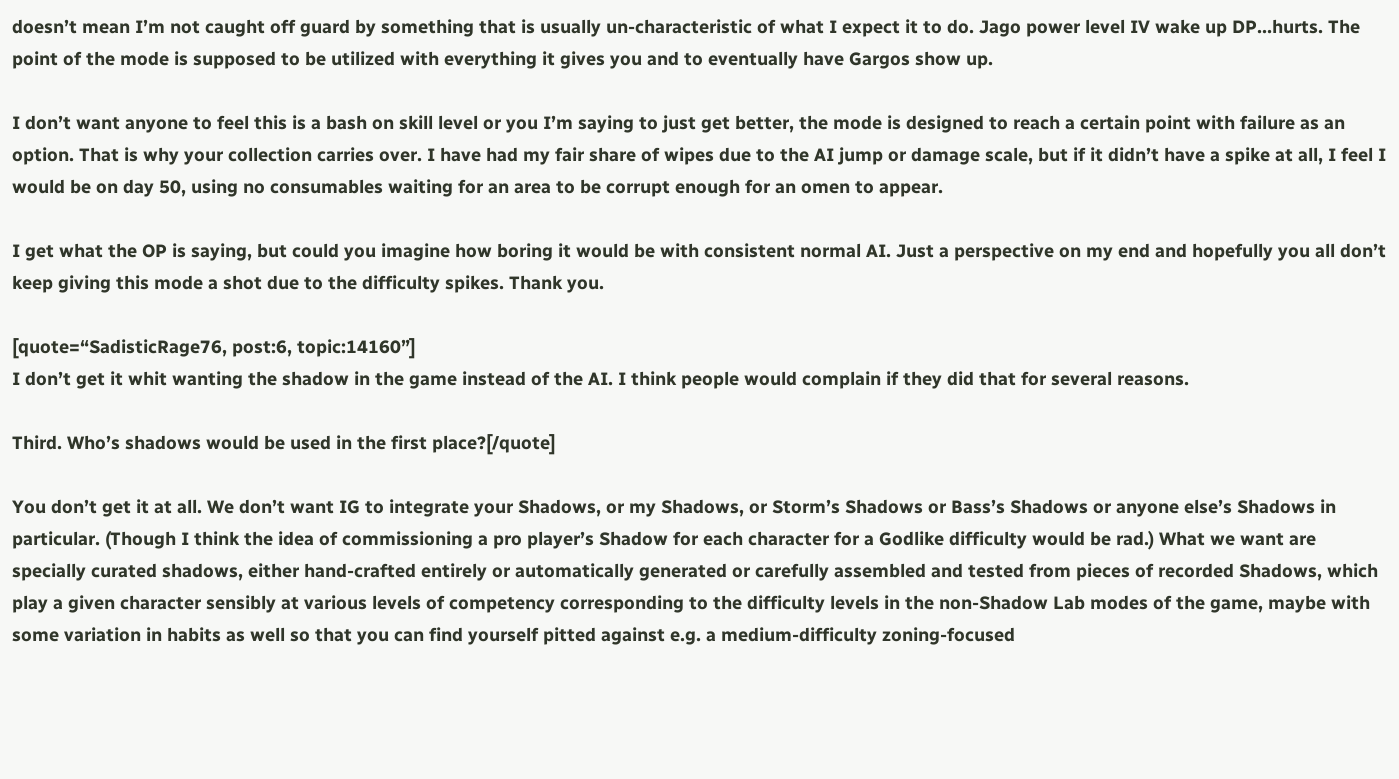doesn’t mean I’m not caught off guard by something that is usually un-characteristic of what I expect it to do. Jago power level IV wake up DP…hurts. The point of the mode is supposed to be utilized with everything it gives you and to eventually have Gargos show up.

I don’t want anyone to feel this is a bash on skill level or you I’m saying to just get better, the mode is designed to reach a certain point with failure as an option. That is why your collection carries over. I have had my fair share of wipes due to the AI jump or damage scale, but if it didn’t have a spike at all, I feel I would be on day 50, using no consumables waiting for an area to be corrupt enough for an omen to appear.

I get what the OP is saying, but could you imagine how boring it would be with consistent normal AI. Just a perspective on my end and hopefully you all don’t keep giving this mode a shot due to the difficulty spikes. Thank you.

[quote=“SadisticRage76, post:6, topic:14160”]
I don’t get it whit wanting the shadow in the game instead of the AI. I think people would complain if they did that for several reasons.

Third. Who’s shadows would be used in the first place?[/quote]

You don’t get it at all. We don’t want IG to integrate your Shadows, or my Shadows, or Storm’s Shadows or Bass’s Shadows or anyone else’s Shadows in particular. (Though I think the idea of commissioning a pro player’s Shadow for each character for a Godlike difficulty would be rad.) What we want are specially curated shadows, either hand-crafted entirely or automatically generated or carefully assembled and tested from pieces of recorded Shadows, which play a given character sensibly at various levels of competency corresponding to the difficulty levels in the non-Shadow Lab modes of the game, maybe with some variation in habits as well so that you can find yourself pitted against e.g. a medium-difficulty zoning-focused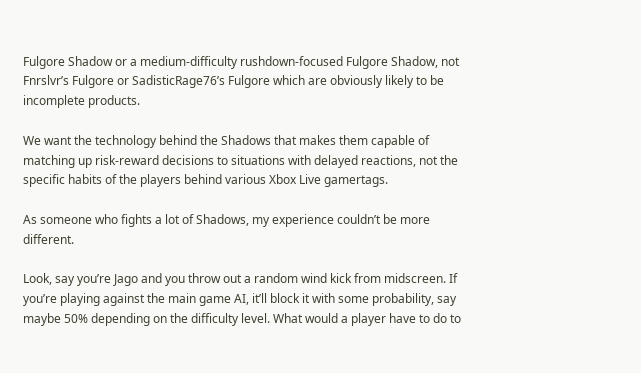Fulgore Shadow or a medium-difficulty rushdown-focused Fulgore Shadow, not Fnrslvr’s Fulgore or SadisticRage76’s Fulgore which are obviously likely to be incomplete products.

We want the technology behind the Shadows that makes them capable of matching up risk-reward decisions to situations with delayed reactions, not the specific habits of the players behind various Xbox Live gamertags.

As someone who fights a lot of Shadows, my experience couldn’t be more different.

Look, say you’re Jago and you throw out a random wind kick from midscreen. If you’re playing against the main game AI, it’ll block it with some probability, say maybe 50% depending on the difficulty level. What would a player have to do to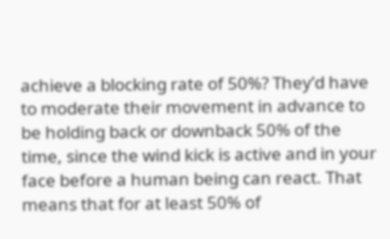achieve a blocking rate of 50%? They’d have to moderate their movement in advance to be holding back or downback 50% of the time, since the wind kick is active and in your face before a human being can react. That means that for at least 50% of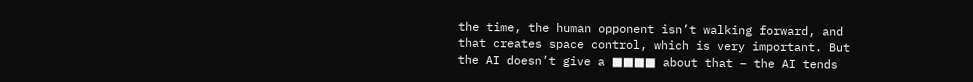the time, the human opponent isn’t walking forward, and that creates space control, which is very important. But the AI doesn’t give a ■■■■ about that – the AI tends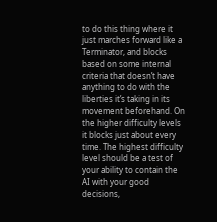to do this thing where it just marches forward like a Terminator, and blocks based on some internal criteria that doesn’t have anything to do with the liberties it’s taking in its movement beforehand. On the higher difficulty levels it blocks just about every time. The highest difficulty level should be a test of your ability to contain the AI with your good decisions,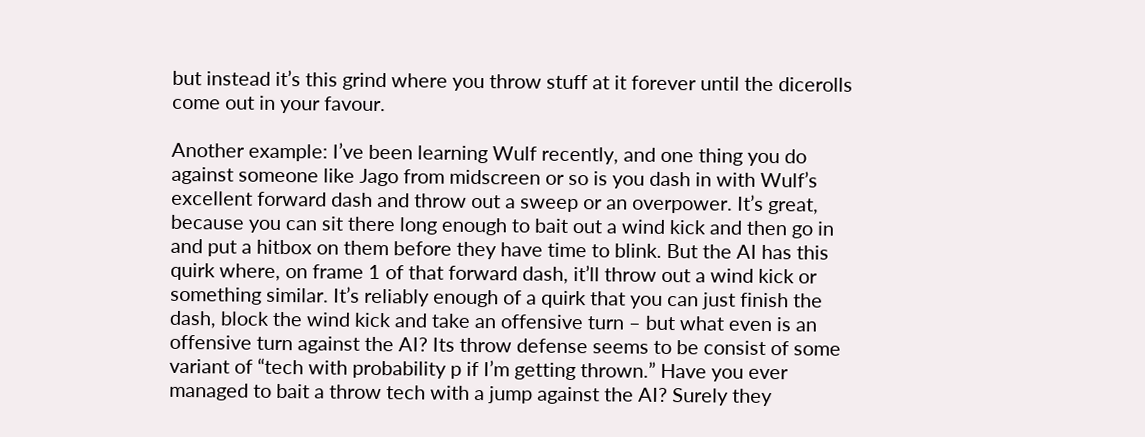but instead it’s this grind where you throw stuff at it forever until the dicerolls come out in your favour.

Another example: I’ve been learning Wulf recently, and one thing you do against someone like Jago from midscreen or so is you dash in with Wulf’s excellent forward dash and throw out a sweep or an overpower. It’s great, because you can sit there long enough to bait out a wind kick and then go in and put a hitbox on them before they have time to blink. But the AI has this quirk where, on frame 1 of that forward dash, it’ll throw out a wind kick or something similar. It’s reliably enough of a quirk that you can just finish the dash, block the wind kick and take an offensive turn – but what even is an offensive turn against the AI? Its throw defense seems to be consist of some variant of “tech with probability p if I’m getting thrown.” Have you ever managed to bait a throw tech with a jump against the AI? Surely they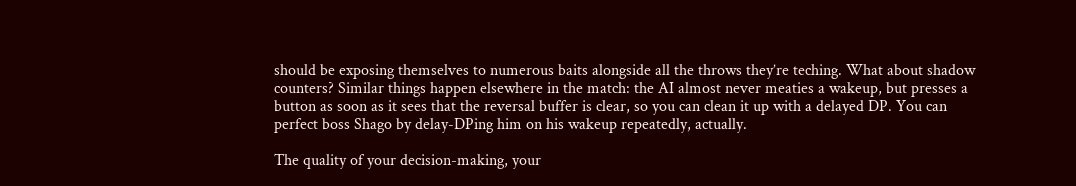should be exposing themselves to numerous baits alongside all the throws they’re teching. What about shadow counters? Similar things happen elsewhere in the match: the AI almost never meaties a wakeup, but presses a button as soon as it sees that the reversal buffer is clear, so you can clean it up with a delayed DP. You can perfect boss Shago by delay-DPing him on his wakeup repeatedly, actually.

The quality of your decision-making, your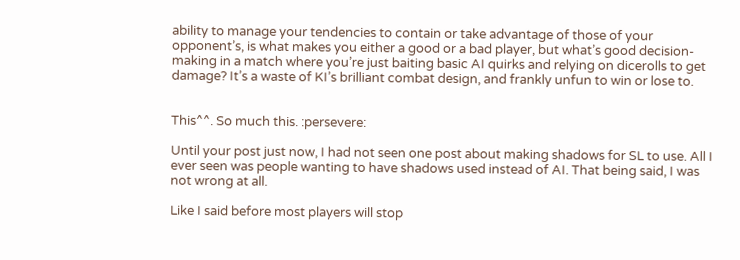ability to manage your tendencies to contain or take advantage of those of your opponent’s, is what makes you either a good or a bad player, but what’s good decision-making in a match where you’re just baiting basic AI quirks and relying on dicerolls to get damage? It’s a waste of KI’s brilliant combat design, and frankly unfun to win or lose to.


This^^. So much this. :persevere:

Until your post just now, I had not seen one post about making shadows for SL to use. All I ever seen was people wanting to have shadows used instead of AI. That being said, I was not wrong at all.

Like I said before most players will stop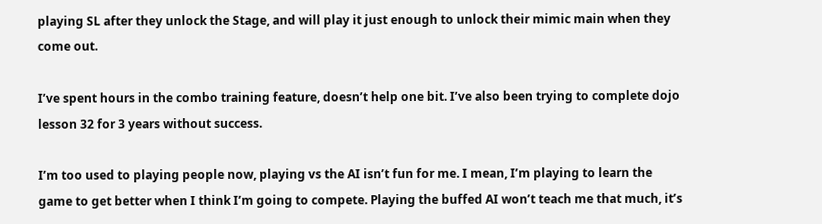playing SL after they unlock the Stage, and will play it just enough to unlock their mimic main when they come out.

I’ve spent hours in the combo training feature, doesn’t help one bit. I’ve also been trying to complete dojo lesson 32 for 3 years without success.

I’m too used to playing people now, playing vs the AI isn’t fun for me. I mean, I’m playing to learn the game to get better when I think I’m going to compete. Playing the buffed AI won’t teach me that much, it’s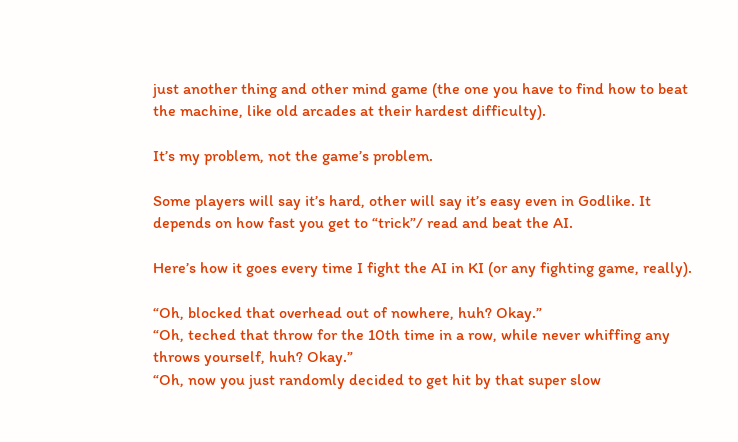just another thing and other mind game (the one you have to find how to beat the machine, like old arcades at their hardest difficulty).

It’s my problem, not the game’s problem.

Some players will say it’s hard, other will say it’s easy even in Godlike. It depends on how fast you get to “trick”/ read and beat the AI.

Here’s how it goes every time I fight the AI in KI (or any fighting game, really).

“Oh, blocked that overhead out of nowhere, huh? Okay.”
“Oh, teched that throw for the 10th time in a row, while never whiffing any throws yourself, huh? Okay.”
“Oh, now you just randomly decided to get hit by that super slow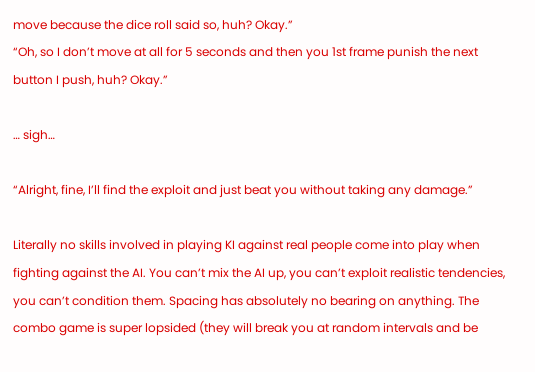move because the dice roll said so, huh? Okay.”
“Oh, so I don’t move at all for 5 seconds and then you 1st frame punish the next button I push, huh? Okay.”

… sigh…

“Alright, fine, I’ll find the exploit and just beat you without taking any damage.”

Literally no skills involved in playing KI against real people come into play when fighting against the AI. You can’t mix the AI up, you can’t exploit realistic tendencies, you can’t condition them. Spacing has absolutely no bearing on anything. The combo game is super lopsided (they will break you at random intervals and be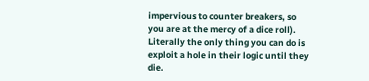impervious to counter breakers, so you are at the mercy of a dice roll). Literally the only thing you can do is exploit a hole in their logic until they die.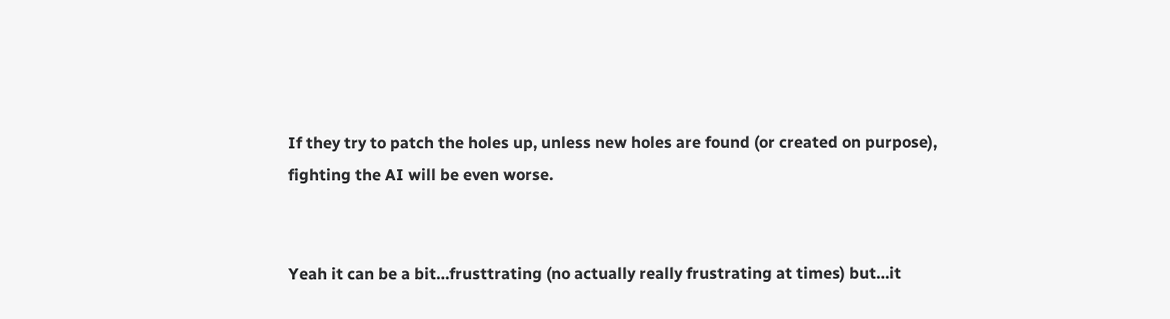If they try to patch the holes up, unless new holes are found (or created on purpose), fighting the AI will be even worse.


Yeah it can be a bit…frusttrating (no actually really frustrating at times) but…it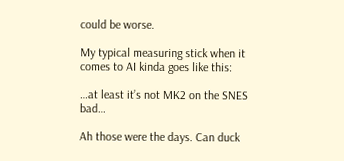could be worse.

My typical measuring stick when it comes to AI kinda goes like this:

…at least it’s not MK2 on the SNES bad…

Ah those were the days. Can duck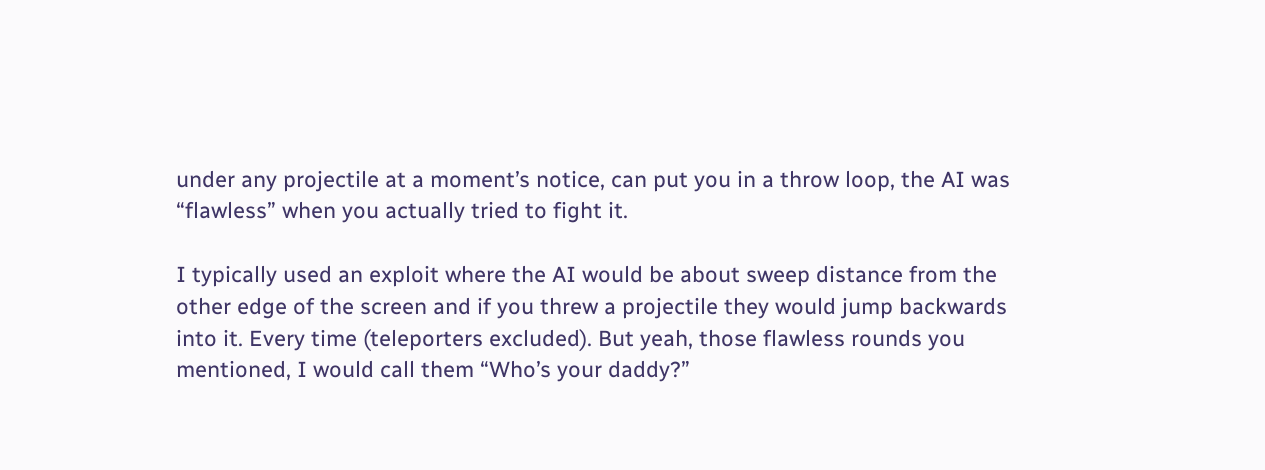under any projectile at a moment’s notice, can put you in a throw loop, the AI was “flawless” when you actually tried to fight it.

I typically used an exploit where the AI would be about sweep distance from the other edge of the screen and if you threw a projectile they would jump backwards into it. Every time (teleporters excluded). But yeah, those flawless rounds you mentioned, I would call them “Who’s your daddy?”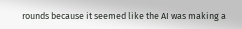rounds because it seemed like the AI was making a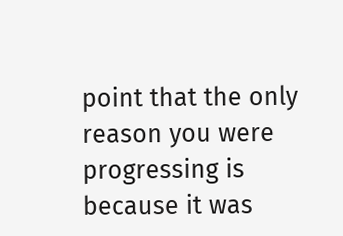point that the only reason you were progressing is because it was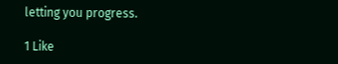letting you progress.

1 Like